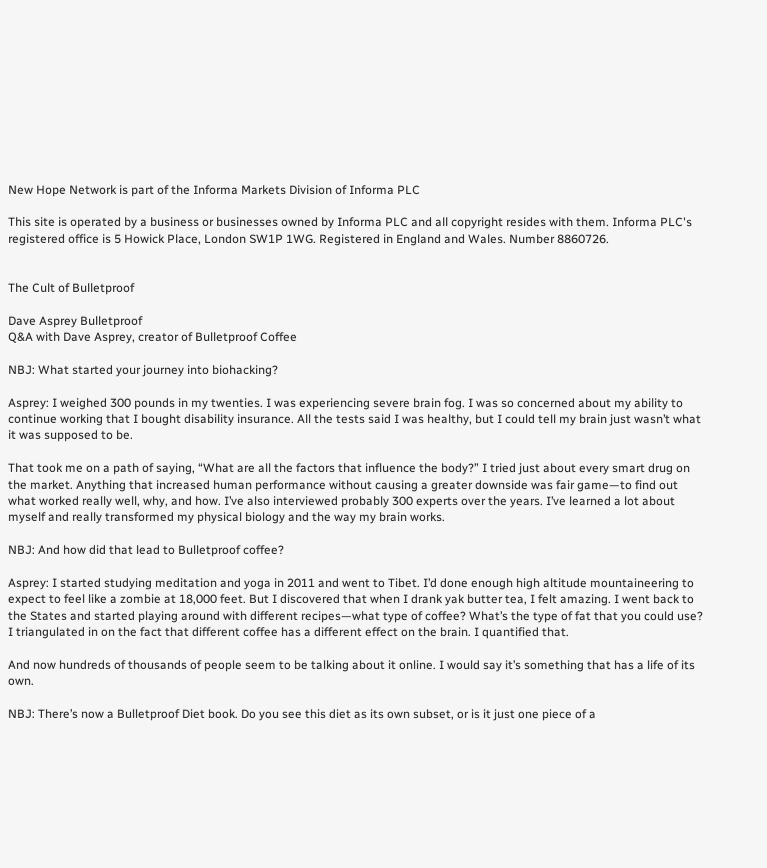New Hope Network is part of the Informa Markets Division of Informa PLC

This site is operated by a business or businesses owned by Informa PLC and all copyright resides with them. Informa PLC's registered office is 5 Howick Place, London SW1P 1WG. Registered in England and Wales. Number 8860726.


The Cult of Bulletproof

Dave Asprey Bulletproof
Q&A with Dave Asprey, creator of Bulletproof Coffee

NBJ: What started your journey into biohacking?

Asprey: I weighed 300 pounds in my twenties. I was experiencing severe brain fog. I was so concerned about my ability to continue working that I bought disability insurance. All the tests said I was healthy, but I could tell my brain just wasn’t what it was supposed to be.

That took me on a path of saying, “What are all the factors that influence the body?” I tried just about every smart drug on the market. Anything that increased human performance without causing a greater downside was fair game—to find out what worked really well, why, and how. I’ve also interviewed probably 300 experts over the years. I’ve learned a lot about myself and really transformed my physical biology and the way my brain works.

NBJ: And how did that lead to Bulletproof coffee?

Asprey: I started studying meditation and yoga in 2011 and went to Tibet. I’d done enough high altitude mountaineering to expect to feel like a zombie at 18,000 feet. But I discovered that when I drank yak butter tea, I felt amazing. I went back to the States and started playing around with different recipes—what type of coffee? What’s the type of fat that you could use? I triangulated in on the fact that different coffee has a different effect on the brain. I quantified that.

And now hundreds of thousands of people seem to be talking about it online. I would say it’s something that has a life of its own.

NBJ: There’s now a Bulletproof Diet book. Do you see this diet as its own subset, or is it just one piece of a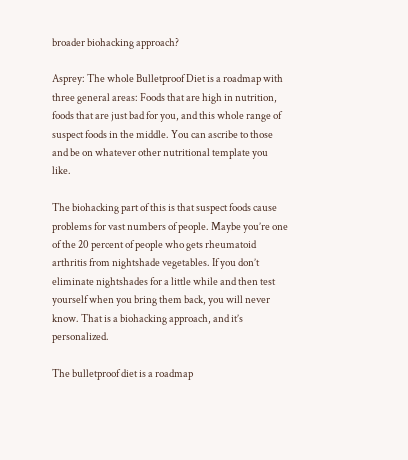broader biohacking approach?

Asprey: The whole Bulletproof Diet is a roadmap with three general areas: Foods that are high in nutrition, foods that are just bad for you, and this whole range of suspect foods in the middle. You can ascribe to those and be on whatever other nutritional template you like.

The biohacking part of this is that suspect foods cause problems for vast numbers of people. Maybe you’re one of the 20 percent of people who gets rheumatoid arthritis from nightshade vegetables. If you don’t eliminate nightshades for a little while and then test yourself when you bring them back, you will never know. That is a biohacking approach, and it’s personalized.

The bulletproof diet is a roadmap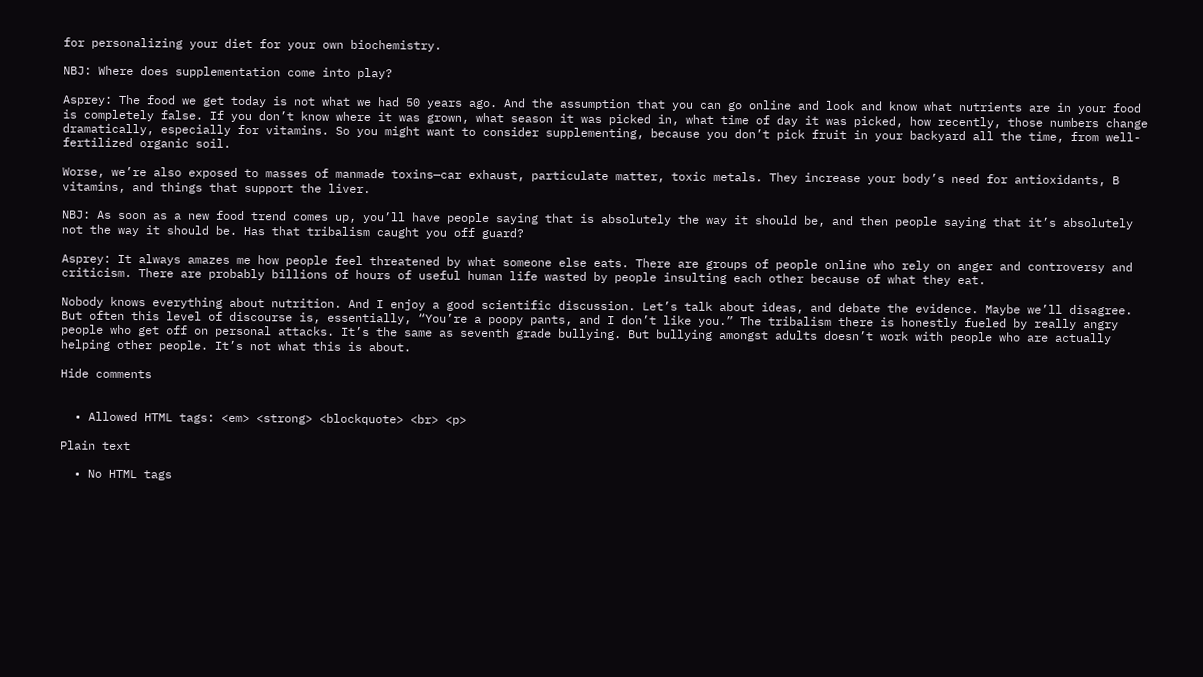for personalizing your diet for your own biochemistry.

NBJ: Where does supplementation come into play?

Asprey: The food we get today is not what we had 50 years ago. And the assumption that you can go online and look and know what nutrients are in your food is completely false. If you don’t know where it was grown, what season it was picked in, what time of day it was picked, how recently, those numbers change dramatically, especially for vitamins. So you might want to consider supplementing, because you don’t pick fruit in your backyard all the time, from well-fertilized organic soil.

Worse, we’re also exposed to masses of manmade toxins—car exhaust, particulate matter, toxic metals. They increase your body’s need for antioxidants, B vitamins, and things that support the liver.

NBJ: As soon as a new food trend comes up, you’ll have people saying that is absolutely the way it should be, and then people saying that it’s absolutely not the way it should be. Has that tribalism caught you off guard?

Asprey: It always amazes me how people feel threatened by what someone else eats. There are groups of people online who rely on anger and controversy and criticism. There are probably billions of hours of useful human life wasted by people insulting each other because of what they eat.

Nobody knows everything about nutrition. And I enjoy a good scientific discussion. Let’s talk about ideas, and debate the evidence. Maybe we’ll disagree. But often this level of discourse is, essentially, “You’re a poopy pants, and I don’t like you.” The tribalism there is honestly fueled by really angry people who get off on personal attacks. It’s the same as seventh grade bullying. But bullying amongst adults doesn’t work with people who are actually helping other people. It’s not what this is about.

Hide comments


  • Allowed HTML tags: <em> <strong> <blockquote> <br> <p>

Plain text

  • No HTML tags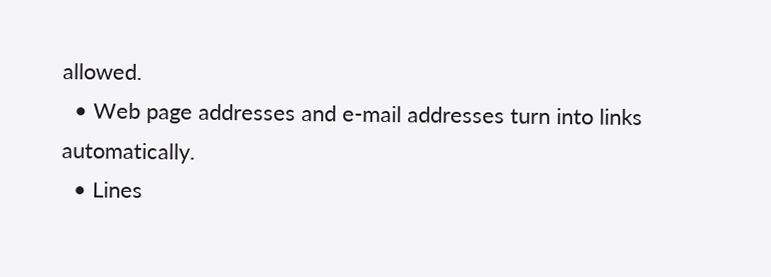allowed.
  • Web page addresses and e-mail addresses turn into links automatically.
  • Lines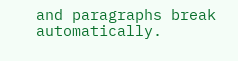and paragraphs break automatically.